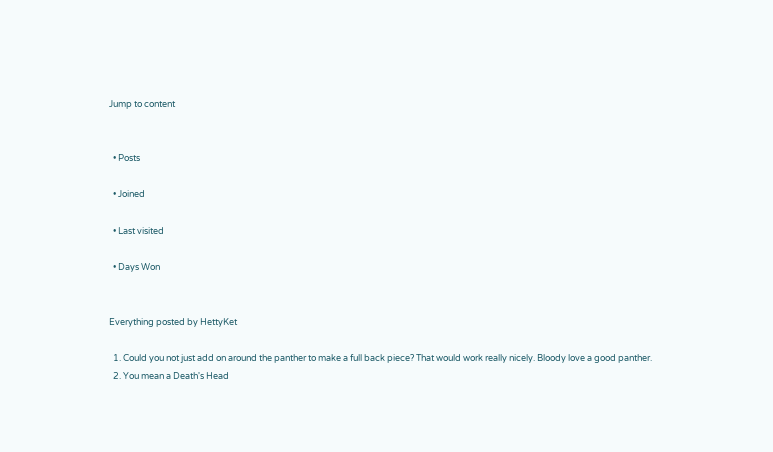Jump to content


  • Posts

  • Joined

  • Last visited

  • Days Won


Everything posted by HettyKet

  1. Could you not just add on around the panther to make a full back piece? That would work really nicely. Bloody love a good panther.
  2. You mean a Death's Head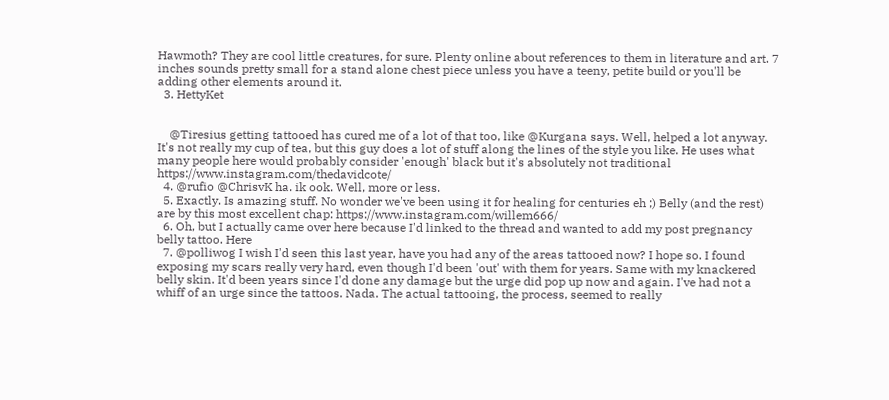Hawmoth? They are cool little creatures, for sure. Plenty online about references to them in literature and art. 7 inches sounds pretty small for a stand alone chest piece unless you have a teeny, petite build or you'll be adding other elements around it.
  3. HettyKet


    @Tiresius getting tattooed has cured me of a lot of that too, like @Kurgana says. Well, helped a lot anyway. It's not really my cup of tea, but this guy does a lot of stuff along the lines of the style you like. He uses what many people here would probably consider 'enough' black but it's absolutely not traditional https://www.instagram.com/thedavidcote/
  4. @rufio @ChrisvK ha. ik ook. Well, more or less.
  5. Exactly. Is amazing stuff. No wonder we've been using it for healing for centuries eh ;) Belly (and the rest) are by this most excellent chap: https://www.instagram.com/willem666/
  6. Oh, but I actually came over here because I'd linked to the thread and wanted to add my post pregnancy belly tattoo. Here
  7. @polliwog I wish I'd seen this last year, have you had any of the areas tattooed now? I hope so. I found exposing my scars really very hard, even though I'd been 'out' with them for years. Same with my knackered belly skin. It'd been years since I'd done any damage but the urge did pop up now and again. I've had not a whiff of an urge since the tattoos. Nada. The actual tattooing, the process, seemed to really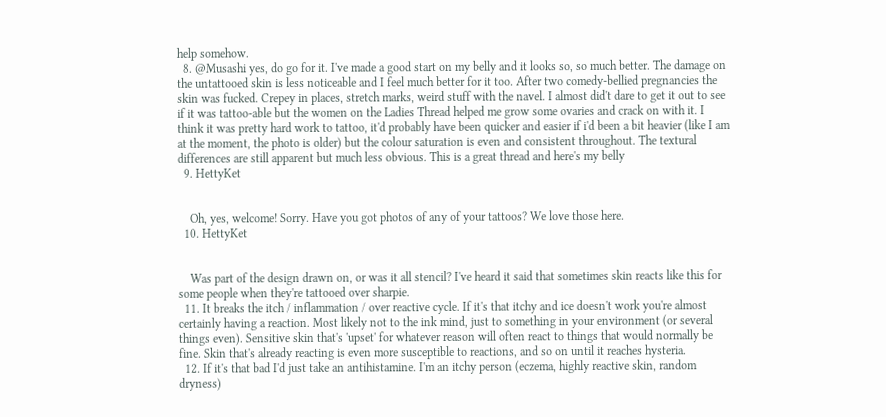help somehow.
  8. @Musashi yes, do go for it. I've made a good start on my belly and it looks so, so much better. The damage on the untattooed skin is less noticeable and I feel much better for it too. After two comedy-bellied pregnancies the skin was fucked. Crepey in places, stretch marks, weird stuff with the navel. I almost did't dare to get it out to see if it was tattoo-able but the women on the Ladies Thread helped me grow some ovaries and crack on with it. I think it was pretty hard work to tattoo, it'd probably have been quicker and easier if i'd been a bit heavier (like I am at the moment, the photo is older) but the colour saturation is even and consistent throughout. The textural differences are still apparent but much less obvious. This is a great thread and here's my belly
  9. HettyKet


    Oh, yes, welcome! Sorry. Have you got photos of any of your tattoos? We love those here.
  10. HettyKet


    Was part of the design drawn on, or was it all stencil? I've heard it said that sometimes skin reacts like this for some people when they're tattooed over sharpie.
  11. It breaks the itch / inflammation / over reactive cycle. If it's that itchy and ice doesn't work you're almost certainly having a reaction. Most likely not to the ink mind, just to something in your environment (or several things even). Sensitive skin that's 'upset' for whatever reason will often react to things that would normally be fine. Skin that's already reacting is even more susceptible to reactions, and so on until it reaches hysteria.
  12. If it's that bad I'd just take an antihistamine. I'm an itchy person (eczema, highly reactive skin, random dryness)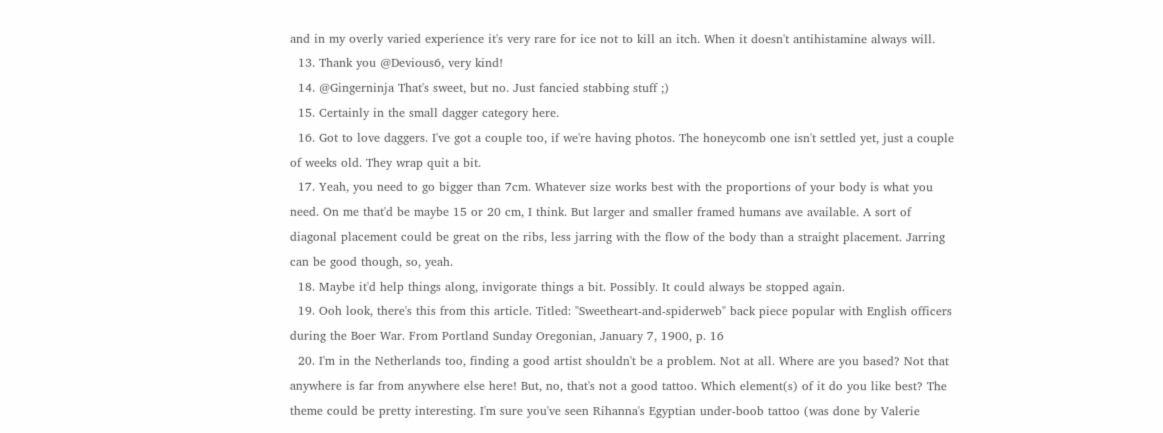and in my overly varied experience it's very rare for ice not to kill an itch. When it doesn't antihistamine always will.
  13. Thank you @Devious6, very kind!
  14. @Gingerninja That's sweet, but no. Just fancied stabbing stuff ;)
  15. Certainly in the small dagger category here.
  16. Got to love daggers. I've got a couple too, if we're having photos. The honeycomb one isn't settled yet, just a couple of weeks old. They wrap quit a bit.
  17. Yeah, you need to go bigger than 7cm. Whatever size works best with the proportions of your body is what you need. On me that'd be maybe 15 or 20 cm, I think. But larger and smaller framed humans ave available. A sort of diagonal placement could be great on the ribs, less jarring with the flow of the body than a straight placement. Jarring can be good though, so, yeah.
  18. Maybe it'd help things along, invigorate things a bit. Possibly. It could always be stopped again.
  19. Ooh look, there's this from this article. Titled: "Sweetheart-and-spiderweb" back piece popular with English officers during the Boer War. From Portland Sunday Oregonian, January 7, 1900, p. 16
  20. I'm in the Netherlands too, finding a good artist shouldn't be a problem. Not at all. Where are you based? Not that anywhere is far from anywhere else here! But, no, that's not a good tattoo. Which element(s) of it do you like best? The theme could be pretty interesting. I'm sure you've seen Rihanna's Egyptian under-boob tattoo (was done by Valerie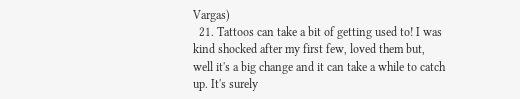Vargas)
  21. Tattoos can take a bit of getting used to! I was kind shocked after my first few, loved them but, well it's a big change and it can take a while to catch up. It's surely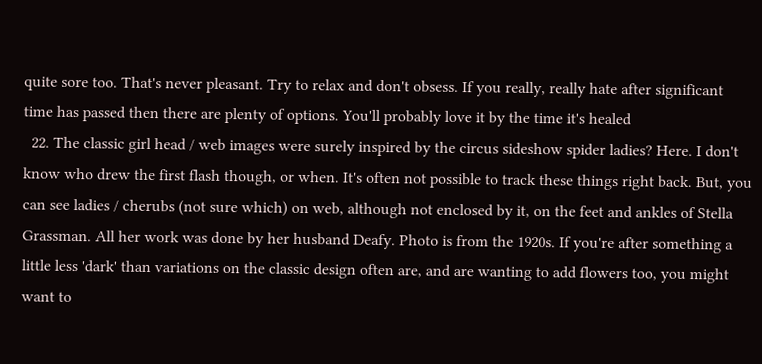quite sore too. That's never pleasant. Try to relax and don't obsess. If you really, really hate after significant time has passed then there are plenty of options. You'll probably love it by the time it's healed
  22. The classic girl head / web images were surely inspired by the circus sideshow spider ladies? Here. I don't know who drew the first flash though, or when. It's often not possible to track these things right back. But, you can see ladies / cherubs (not sure which) on web, although not enclosed by it, on the feet and ankles of Stella Grassman. All her work was done by her husband Deafy. Photo is from the 1920s. If you're after something a little less 'dark' than variations on the classic design often are, and are wanting to add flowers too, you might want to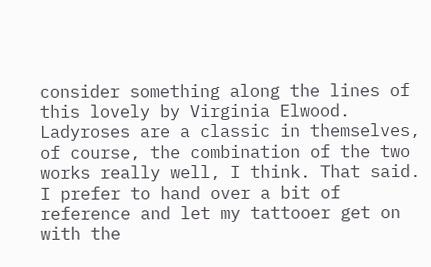consider something along the lines of this lovely by Virginia Elwood. Ladyroses are a classic in themselves, of course, the combination of the two works really well, I think. That said. I prefer to hand over a bit of reference and let my tattooer get on with the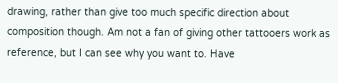drawing, rather than give too much specific direction about composition though. Am not a fan of giving other tattooers work as reference, but I can see why you want to. Have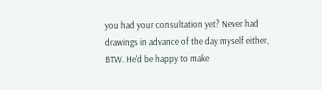you had your consultation yet? Never had drawings in advance of the day myself either, BTW. He'd be happy to make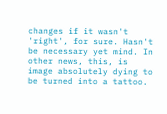changes if it wasn't 'right', for sure. Hasn't be necessary yet mind. In other news, this, is image absolutely dying to be turned into a tattoo.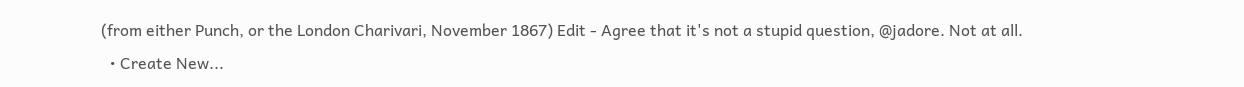(from either Punch, or the London Charivari, November 1867) Edit - Agree that it's not a stupid question, @jadore. Not at all.
  • Create New...